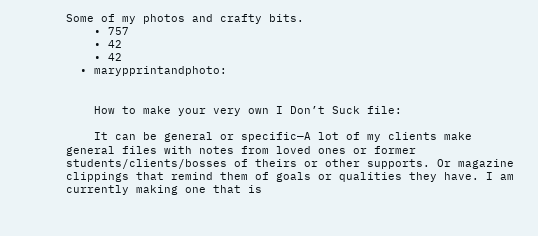Some of my photos and crafty bits.
    • 757
    • 42
    • 42
  • marypprintandphoto:


    How to make your very own I Don’t Suck file:

    It can be general or specific—A lot of my clients make general files with notes from loved ones or former students/clients/bosses of theirs or other supports. Or magazine clippings that remind them of goals or qualities they have. I am currently making one that is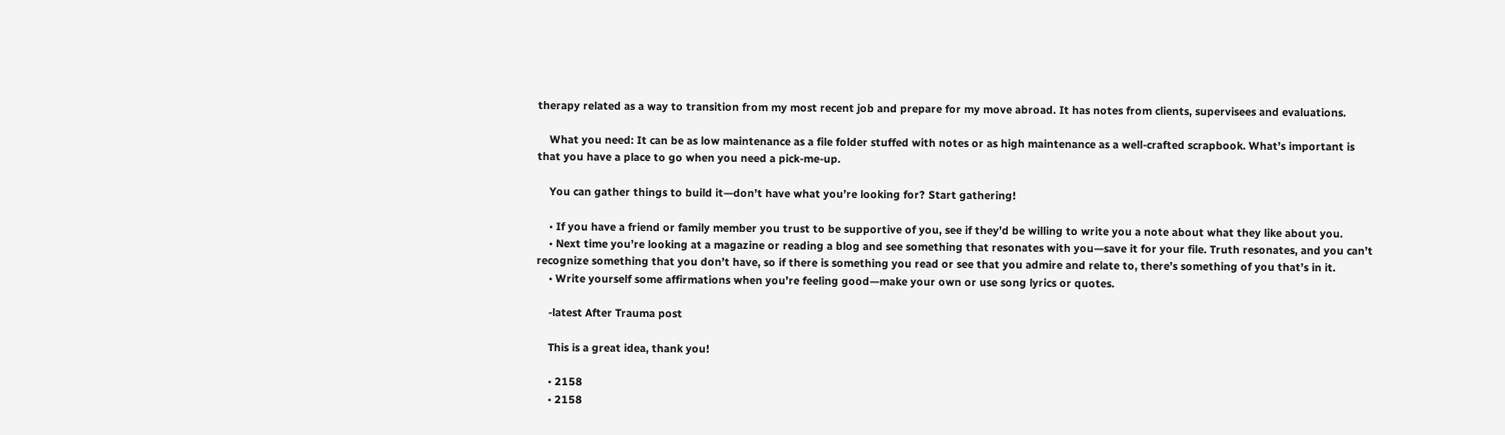therapy related as a way to transition from my most recent job and prepare for my move abroad. It has notes from clients, supervisees and evaluations.

    What you need: It can be as low maintenance as a file folder stuffed with notes or as high maintenance as a well-crafted scrapbook. What’s important is that you have a place to go when you need a pick-me-up.

    You can gather things to build it—don’t have what you’re looking for? Start gathering!

    • If you have a friend or family member you trust to be supportive of you, see if they’d be willing to write you a note about what they like about you.
    • Next time you’re looking at a magazine or reading a blog and see something that resonates with you—save it for your file. Truth resonates, and you can’t recognize something that you don’t have, so if there is something you read or see that you admire and relate to, there’s something of you that’s in it.
    • Write yourself some affirmations when you’re feeling good—make your own or use song lyrics or quotes.

    -latest After Trauma post

    This is a great idea, thank you!

    • 2158
    • 2158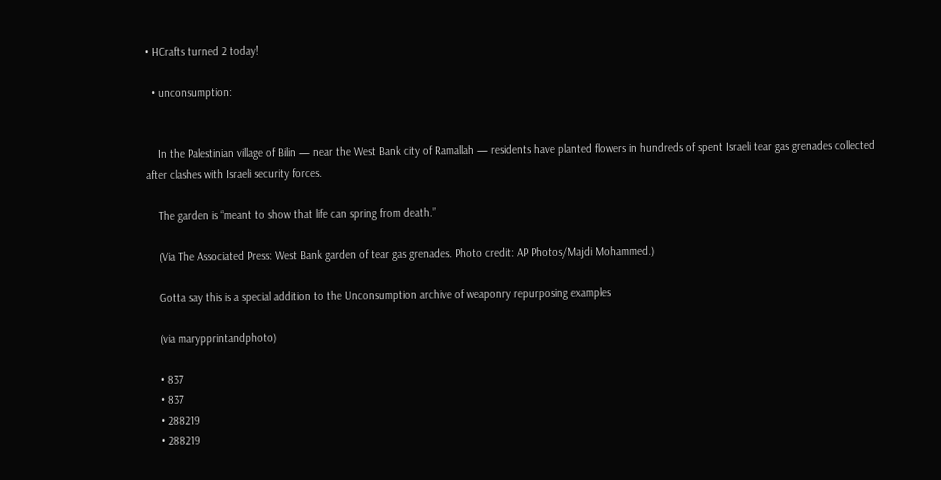• HCrafts turned 2 today!

  • unconsumption:


    In the Palestinian village of Bilin — near the West Bank city of Ramallah — residents have planted flowers in hundreds of spent Israeli tear gas grenades collected after clashes with Israeli security forces.

    The garden is “meant to show that life can spring from death.”

    (Via The Associated Press: West Bank garden of tear gas grenades. Photo credit: AP Photos/Majdi Mohammed.)

    Gotta say this is a special addition to the Unconsumption archive of weaponry repurposing examples

    (via marypprintandphoto)

    • 837
    • 837
    • 288219
    • 288219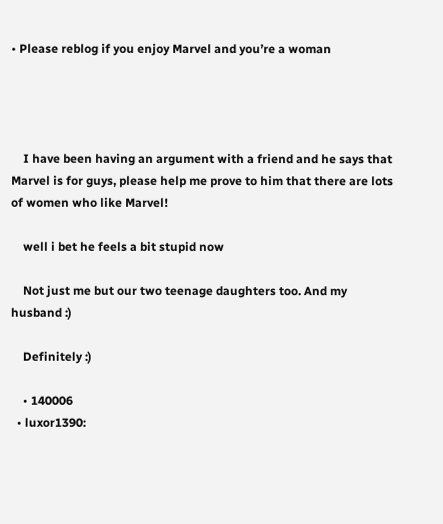• Please reblog if you enjoy Marvel and you’re a woman




    I have been having an argument with a friend and he says that Marvel is for guys, please help me prove to him that there are lots of women who like Marvel!

    well i bet he feels a bit stupid now

    Not just me but our two teenage daughters too. And my husband :)

    Definitely :)

    • 140006
  • luxor1390: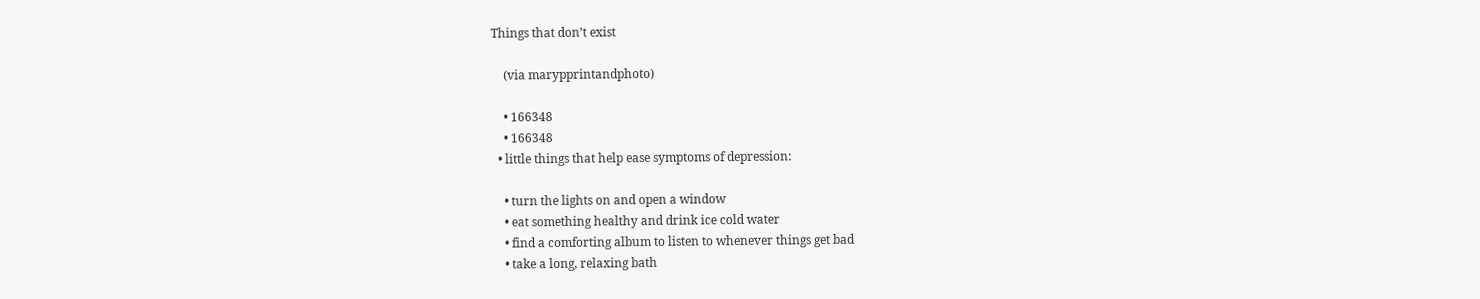Things that don’t exist

    (via marypprintandphoto)

    • 166348
    • 166348
  • little things that help ease symptoms of depression:

    • turn the lights on and open a window
    • eat something healthy and drink ice cold water
    • find a comforting album to listen to whenever things get bad
    • take a long, relaxing bath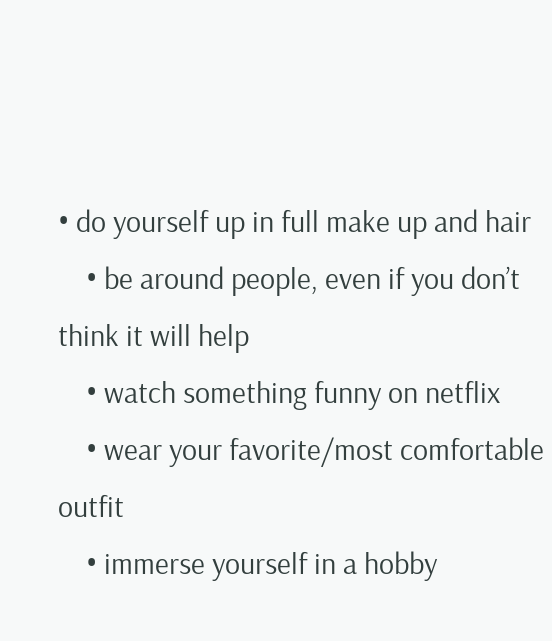• do yourself up in full make up and hair
    • be around people, even if you don’t think it will help
    • watch something funny on netflix
    • wear your favorite/most comfortable outfit
    • immerse yourself in a hobby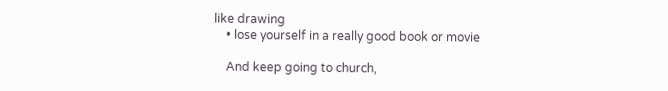like drawing
    • lose yourself in a really good book or movie

    And keep going to church,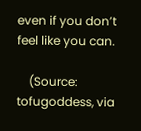even if you don’t feel like you can.

    (Source: tofugoddess, via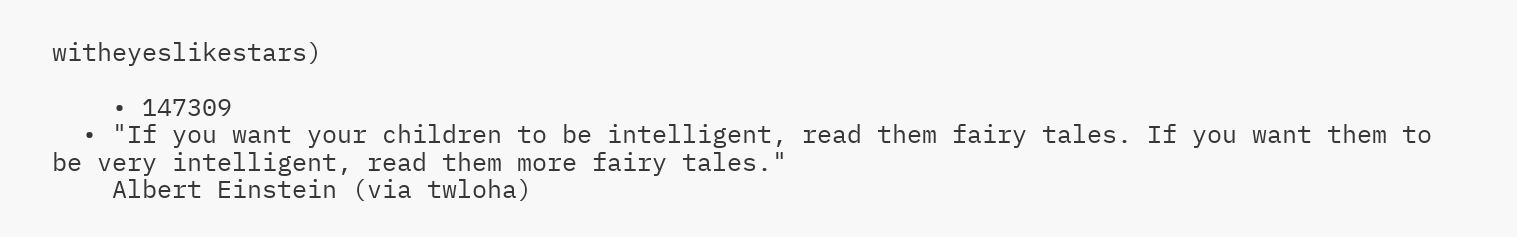witheyeslikestars)

    • 147309
  • "If you want your children to be intelligent, read them fairy tales. If you want them to be very intelligent, read them more fairy tales."
    Albert Einstein (via twloha)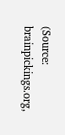(Source: brainpickings.org,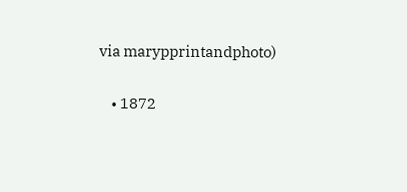via marypprintandphoto)

    • 1872